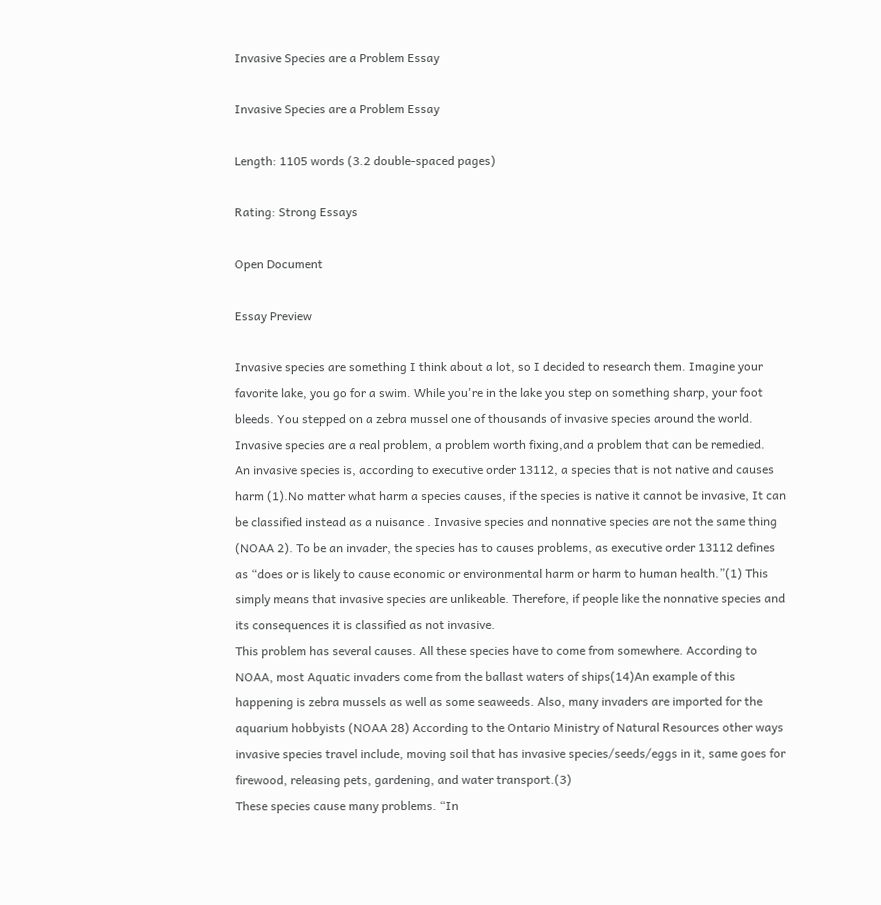Invasive Species are a Problem Essay

Invasive Species are a Problem Essay

Length: 1105 words (3.2 double-spaced pages)

Rating: Strong Essays

Open Document

Essay Preview

Invasive species are something I think about a lot, so I decided to research them. Imagine your favorite lake, you go for a swim. While you're in the lake you step on something sharp, your foot bleeds. You stepped on a zebra mussel one of thousands of invasive species around the world. Invasive species are a real problem, a problem worth fixing,and a problem that can be remedied.
An invasive species is, according to executive order 13112, a species that is not native and causes harm (1).No matter what harm a species causes, if the species is native it cannot be invasive, It can be classified instead as a nuisance . Invasive species and nonnative species are not the same thing (NOAA 2). To be an invader, the species has to causes problems, as executive order 13112 defines as “does or is likely to cause economic or environmental harm or harm to human health.”(1) This simply means that invasive species are unlikeable. Therefore, if people like the nonnative species and its consequences it is classified as not invasive.
This problem has several causes. All these species have to come from somewhere. According to NOAA, most Aquatic invaders come from the ballast waters of ships(14)An example of this happening is zebra mussels as well as some seaweeds. Also, many invaders are imported for the aquarium hobbyists (NOAA 28) According to the Ontario Ministry of Natural Resources other ways invasive species travel include, moving soil that has invasive species/seeds/eggs in it, same goes for firewood, releasing pets, gardening, and water transport.(3)
These species cause many problems. “In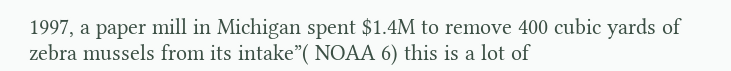1997, a paper mill in Michigan spent $1.4M to remove 400 cubic yards of zebra mussels from its intake”( NOAA 6) this is a lot of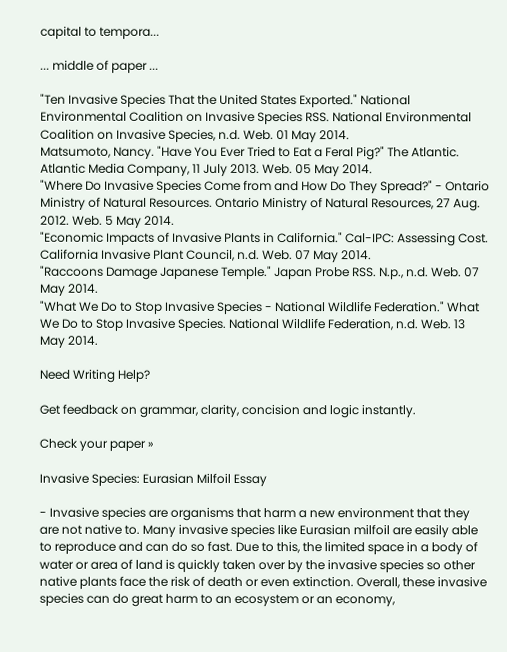capital to tempora...

... middle of paper ...

"Ten Invasive Species That the United States Exported." National Environmental Coalition on Invasive Species RSS. National Environmental Coalition on Invasive Species, n.d. Web. 01 May 2014.
Matsumoto, Nancy. "Have You Ever Tried to Eat a Feral Pig?" The Atlantic. Atlantic Media Company, 11 July 2013. Web. 05 May 2014.
"Where Do Invasive Species Come from and How Do They Spread?" - Ontario Ministry of Natural Resources. Ontario Ministry of Natural Resources, 27 Aug. 2012. Web. 5 May 2014.
"Economic Impacts of Invasive Plants in California." Cal-IPC: Assessing Cost. California Invasive Plant Council, n.d. Web. 07 May 2014.
"Raccoons Damage Japanese Temple." Japan Probe RSS. N.p., n.d. Web. 07 May 2014.
"What We Do to Stop Invasive Species - National Wildlife Federation." What We Do to Stop Invasive Species. National Wildlife Federation, n.d. Web. 13 May 2014.

Need Writing Help?

Get feedback on grammar, clarity, concision and logic instantly.

Check your paper »

Invasive Species: Eurasian Milfoil Essay

- Invasive species are organisms that harm a new environment that they are not native to. Many invasive species like Eurasian milfoil are easily able to reproduce and can do so fast. Due to this, the limited space in a body of water or area of land is quickly taken over by the invasive species so other native plants face the risk of death or even extinction. Overall, these invasive species can do great harm to an ecosystem or an economy,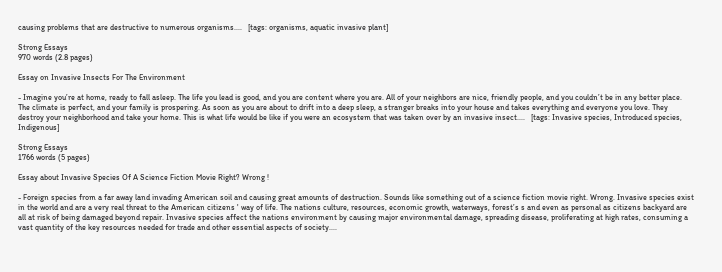causing problems that are destructive to numerous organisms....   [tags: organisms, aquatic invasive plant]

Strong Essays
970 words (2.8 pages)

Essay on Invasive Insects For The Environment

- Imagine you’re at home, ready to fall asleep. The life you lead is good, and you are content where you are. All of your neighbors are nice, friendly people, and you couldn’t be in any better place. The climate is perfect, and your family is prospering. As soon as you are about to drift into a deep sleep, a stranger breaks into your house and takes everything and everyone you love. They destroy your neighborhood and take your home. This is what life would be like if you were an ecosystem that was taken over by an invasive insect....   [tags: Invasive species, Introduced species, Indigenous]

Strong Essays
1766 words (5 pages)

Essay about Invasive Species Of A Science Fiction Movie Right? Wrong !

- Foreign species from a far away land invading American soil and causing great amounts of destruction. Sounds like something out of a science fiction movie right. Wrong. Invasive species exist in the world and are a very real threat to the American citizens ' way of life. The nations culture, resources, economic growth, waterways, forest’s s and even as personal as citizens backyard are all at risk of being damaged beyond repair. Invasive species affect the nations environment by causing major environmental damage, spreading disease, proliferating at high rates, consuming a vast quantity of the key resources needed for trade and other essential aspects of society....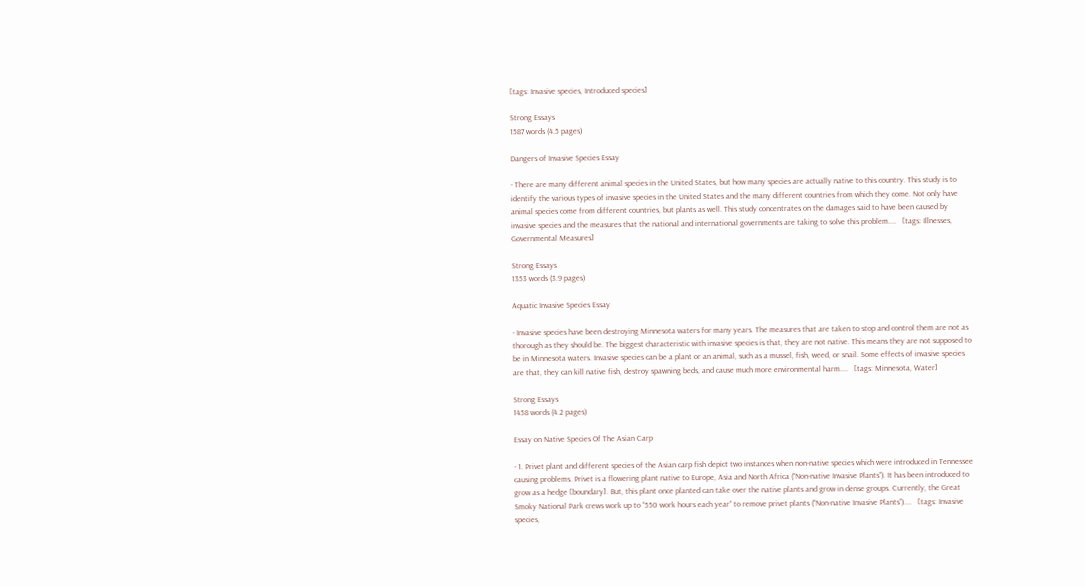[tags: Invasive species, Introduced species]

Strong Essays
1587 words (4.5 pages)

Dangers of Invasive Species Essay

- There are many different animal species in the United States, but how many species are actually native to this country. This study is to identify the various types of invasive species in the United States and the many different countries from which they come. Not only have animal species come from different countries, but plants as well. This study concentrates on the damages said to have been caused by invasive species and the measures that the national and international governments are taking to solve this problem....   [tags: Illnesses, Governmental Measures]

Strong Essays
1353 words (3.9 pages)

Aquatic Invasive Species Essay

- Invasive species have been destroying Minnesota waters for many years. The measures that are taken to stop and control them are not as thorough as they should be. The biggest characteristic with invasive species is that, they are not native. This means they are not supposed to be in Minnesota waters. Invasive species can be a plant or an animal, such as a mussel, fish, weed, or snail. Some effects of invasive species are that, they can kill native fish, destroy spawning beds, and cause much more environmental harm....   [tags: Minnesota, Water]

Strong Essays
1458 words (4.2 pages)

Essay on Native Species Of The Asian Carp

- 1. Privet plant and different species of the Asian carp fish depict two instances when non-native species which were introduced in Tennessee causing problems. Privet is a flowering plant native to Europe, Asia and North Africa (“Non-native Invasive Plants”). It has been introduced to grow as a hedge [boundary]. But, this plant once planted can take over the native plants and grow in dense groups. Currently, the Great Smoky National Park crews work up to “550 work hours each year” to remove privet plants (“Non-native Invasive Plants”)....   [tags: Invasive species,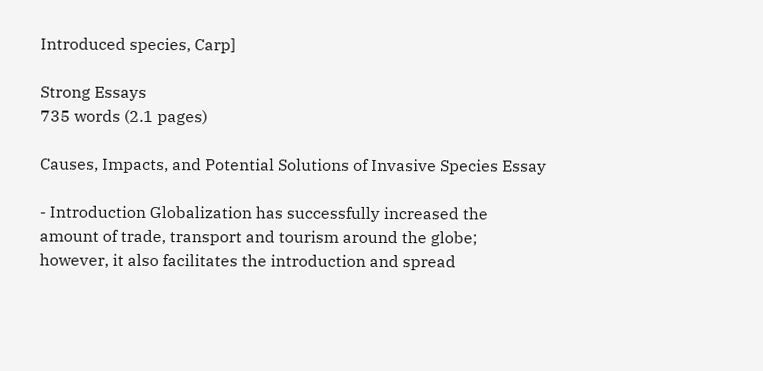Introduced species, Carp]

Strong Essays
735 words (2.1 pages)

Causes, Impacts, and Potential Solutions of Invasive Species Essay

- Introduction Globalization has successfully increased the amount of trade, transport and tourism around the globe; however, it also facilitates the introduction and spread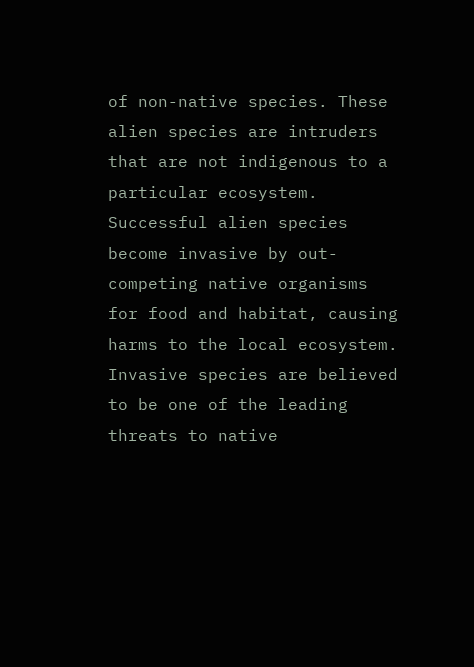of non-native species. These alien species are intruders that are not indigenous to a particular ecosystem. Successful alien species become invasive by out-competing native organisms for food and habitat, causing harms to the local ecosystem. Invasive species are believed to be one of the leading threats to native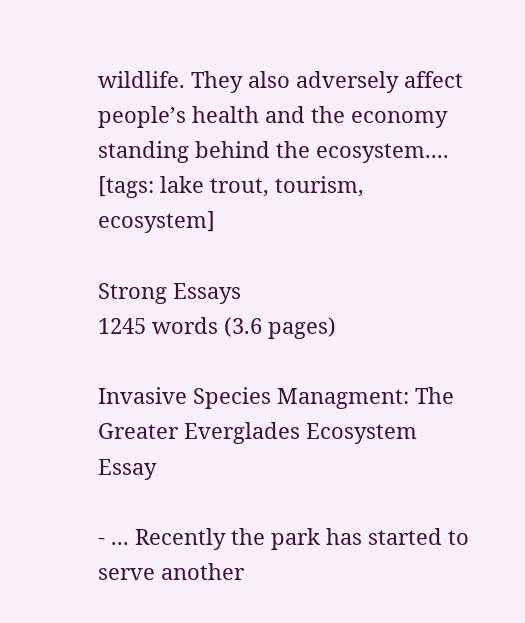wildlife. They also adversely affect people’s health and the economy standing behind the ecosystem....   [tags: lake trout, tourism, ecosystem]

Strong Essays
1245 words (3.6 pages)

Invasive Species Managment: The Greater Everglades Ecosystem Essay

- ... Recently the park has started to serve another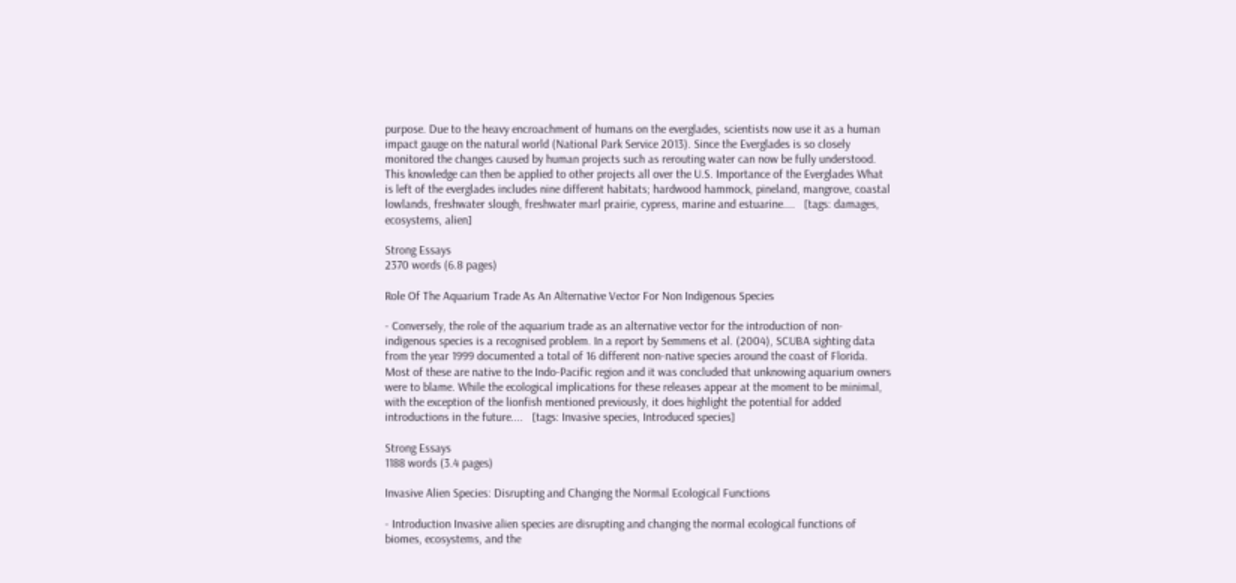purpose. Due to the heavy encroachment of humans on the everglades, scientists now use it as a human impact gauge on the natural world (National Park Service 2013). Since the Everglades is so closely monitored the changes caused by human projects such as rerouting water can now be fully understood. This knowledge can then be applied to other projects all over the U.S. Importance of the Everglades What is left of the everglades includes nine different habitats; hardwood hammock, pineland, mangrove, coastal lowlands, freshwater slough, freshwater marl prairie, cypress, marine and estuarine....   [tags: damages, ecosystems, alien]

Strong Essays
2370 words (6.8 pages)

Role Of The Aquarium Trade As An Alternative Vector For Non Indigenous Species

- Conversely, the role of the aquarium trade as an alternative vector for the introduction of non-indigenous species is a recognised problem. In a report by Semmens et al. (2004), SCUBA sighting data from the year 1999 documented a total of 16 different non-native species around the coast of Florida. Most of these are native to the Indo-Pacific region and it was concluded that unknowing aquarium owners were to blame. While the ecological implications for these releases appear at the moment to be minimal, with the exception of the lionfish mentioned previously, it does highlight the potential for added introductions in the future....   [tags: Invasive species, Introduced species]

Strong Essays
1188 words (3.4 pages)

Invasive Alien Species: Disrupting and Changing the Normal Ecological Functions

- Introduction Invasive alien species are disrupting and changing the normal ecological functions of biomes, ecosystems, and the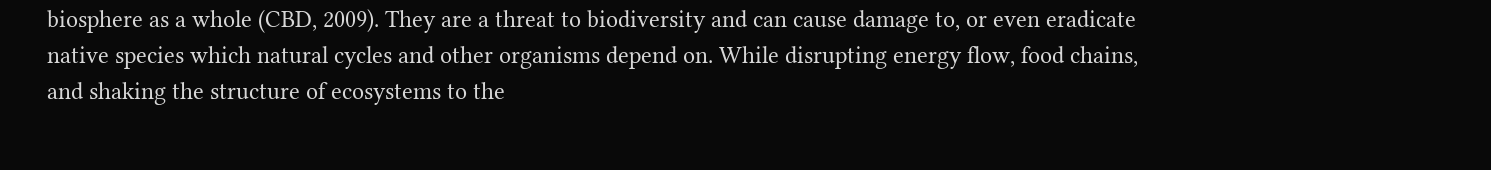biosphere as a whole (CBD, 2009). They are a threat to biodiversity and can cause damage to, or even eradicate native species which natural cycles and other organisms depend on. While disrupting energy flow, food chains, and shaking the structure of ecosystems to the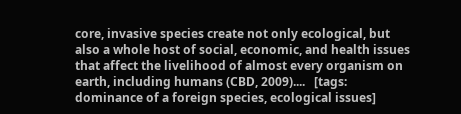core, invasive species create not only ecological, but also a whole host of social, economic, and health issues that affect the livelihood of almost every organism on earth, including humans (CBD, 2009)....   [tags: dominance of a foreign species, ecological issues]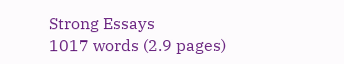Strong Essays
1017 words (2.9 pages)